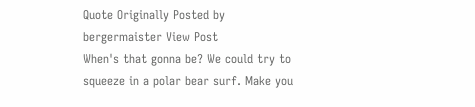Quote Originally Posted by bergermaister View Post
When's that gonna be? We could try to squeeze in a polar bear surf. Make you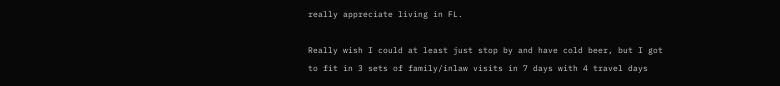really appreciate living in FL.

Really wish I could at least just stop by and have cold beer, but I got to fit in 3 sets of family/inlaw visits in 7 days with 4 travel days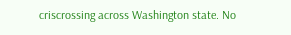criscrossing across Washington state. No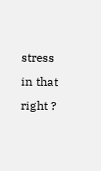stress in that right ?